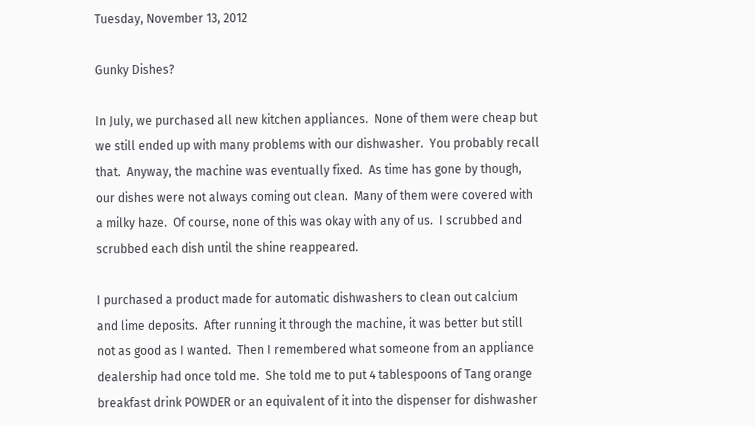Tuesday, November 13, 2012

Gunky Dishes?

In July, we purchased all new kitchen appliances.  None of them were cheap but we still ended up with many problems with our dishwasher.  You probably recall that.  Anyway, the machine was eventually fixed.  As time has gone by though, our dishes were not always coming out clean.  Many of them were covered with a milky haze.  Of course, none of this was okay with any of us.  I scrubbed and scrubbed each dish until the shine reappeared.

I purchased a product made for automatic dishwashers to clean out calcium and lime deposits.  After running it through the machine, it was better but still not as good as I wanted.  Then I remembered what someone from an appliance dealership had once told me.  She told me to put 4 tablespoons of Tang orange breakfast drink POWDER or an equivalent of it into the dispenser for dishwasher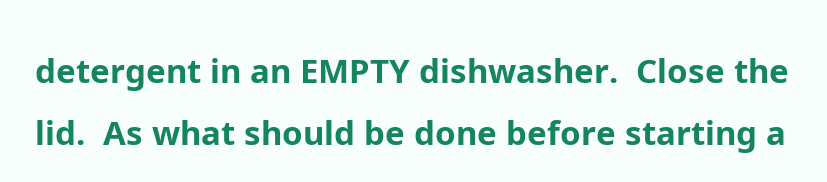detergent in an EMPTY dishwasher.  Close the lid.  As what should be done before starting a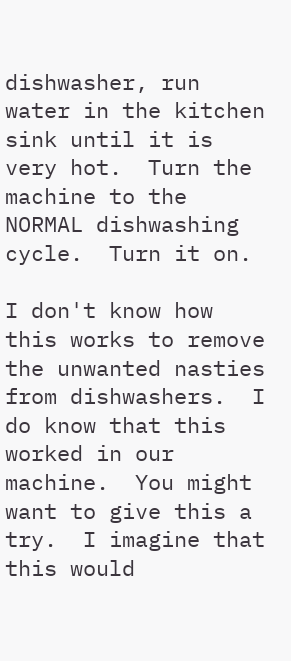dishwasher, run water in the kitchen sink until it is very hot.  Turn the machine to the NORMAL dishwashing cycle.  Turn it on.

I don't know how this works to remove the unwanted nasties from dishwashers.  I do know that this worked in our machine.  You might want to give this a try.  I imagine that this would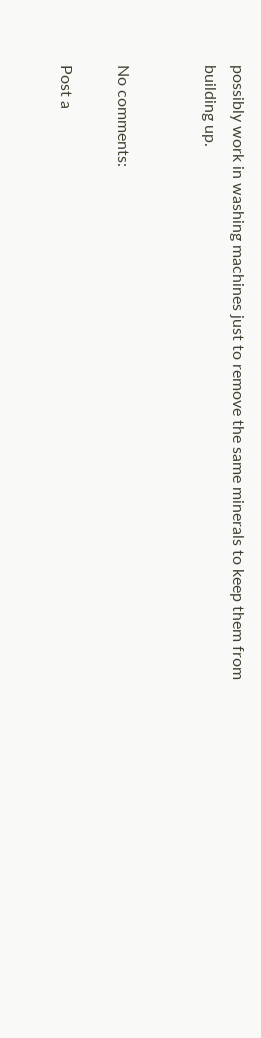possibly work in washing machines just to remove the same minerals to keep them from building up.


No comments:

Post a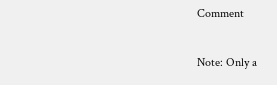Comment

Note: Only a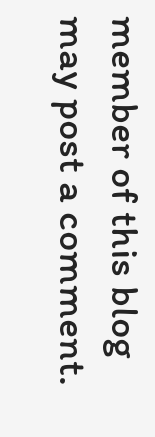member of this blog may post a comment.